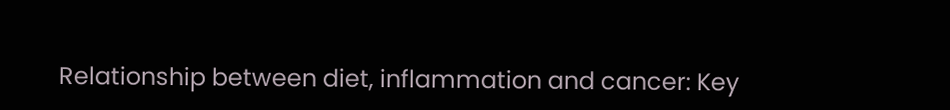Relationship between diet, inflammation and cancer: Key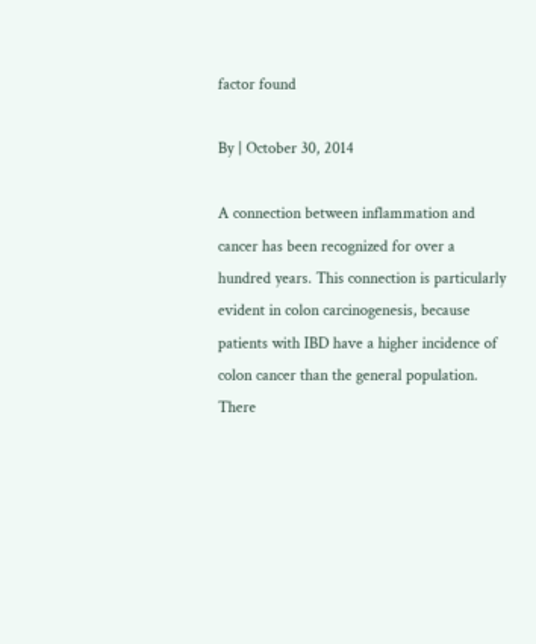factor found

By | October 30, 2014

A connection between inflammation and cancer has been recognized for over a hundred years. This connection is particularly evident in colon carcinogenesis, because patients with IBD have a higher incidence of colon cancer than the general population. There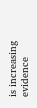is increasing evidence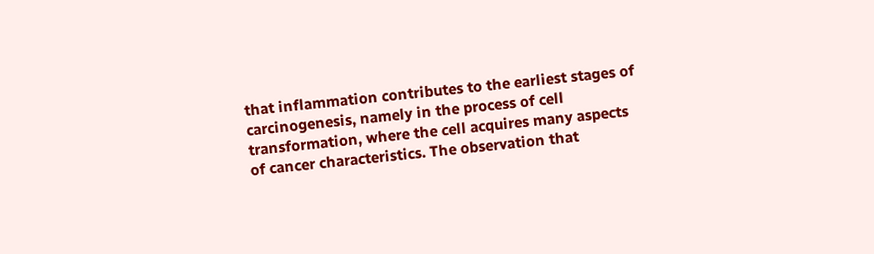that inflammation contributes to the earliest stages of carcinogenesis, namely in the process of cell transformation, where the cell acquires many aspects of cancer characteristics. The observation that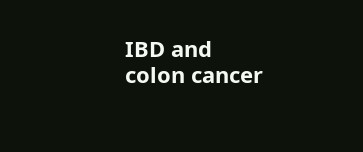IBD and colon cancer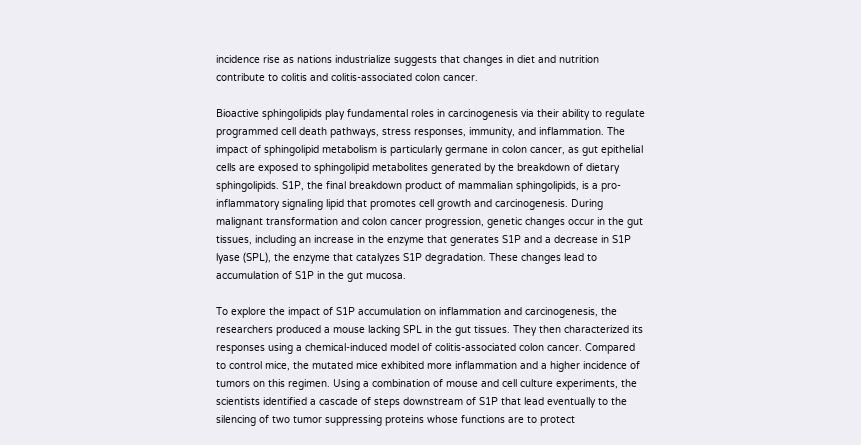incidence rise as nations industrialize suggests that changes in diet and nutrition contribute to colitis and colitis-associated colon cancer.

Bioactive sphingolipids play fundamental roles in carcinogenesis via their ability to regulate programmed cell death pathways, stress responses, immunity, and inflammation. The impact of sphingolipid metabolism is particularly germane in colon cancer, as gut epithelial cells are exposed to sphingolipid metabolites generated by the breakdown of dietary sphingolipids. S1P, the final breakdown product of mammalian sphingolipids, is a pro-inflammatory signaling lipid that promotes cell growth and carcinogenesis. During malignant transformation and colon cancer progression, genetic changes occur in the gut tissues, including an increase in the enzyme that generates S1P and a decrease in S1P lyase (SPL), the enzyme that catalyzes S1P degradation. These changes lead to accumulation of S1P in the gut mucosa.

To explore the impact of S1P accumulation on inflammation and carcinogenesis, the researchers produced a mouse lacking SPL in the gut tissues. They then characterized its responses using a chemical-induced model of colitis-associated colon cancer. Compared to control mice, the mutated mice exhibited more inflammation and a higher incidence of tumors on this regimen. Using a combination of mouse and cell culture experiments, the scientists identified a cascade of steps downstream of S1P that lead eventually to the silencing of two tumor suppressing proteins whose functions are to protect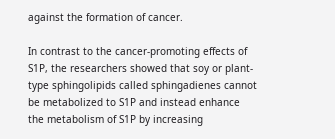against the formation of cancer.

In contrast to the cancer-promoting effects of S1P, the researchers showed that soy or plant-type sphingolipids called sphingadienes cannot be metabolized to S1P and instead enhance the metabolism of S1P by increasing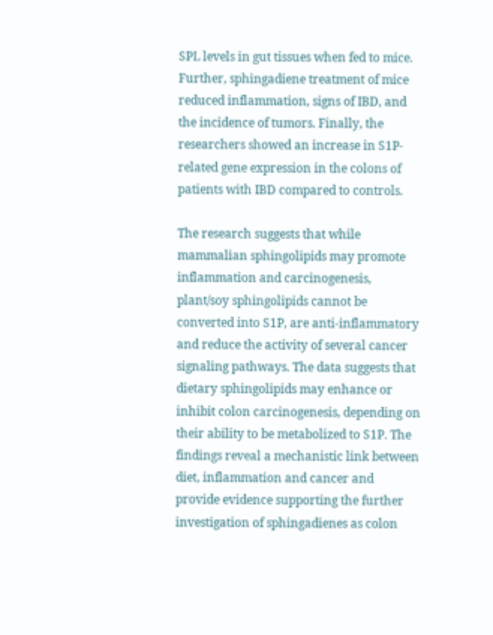SPL levels in gut tissues when fed to mice. Further, sphingadiene treatment of mice reduced inflammation, signs of IBD, and the incidence of tumors. Finally, the researchers showed an increase in S1P-related gene expression in the colons of patients with IBD compared to controls.

The research suggests that while mammalian sphingolipids may promote inflammation and carcinogenesis, plant/soy sphingolipids cannot be converted into S1P, are anti-inflammatory and reduce the activity of several cancer signaling pathways. The data suggests that dietary sphingolipids may enhance or inhibit colon carcinogenesis, depending on their ability to be metabolized to S1P. The findings reveal a mechanistic link between diet, inflammation and cancer and provide evidence supporting the further investigation of sphingadienes as colon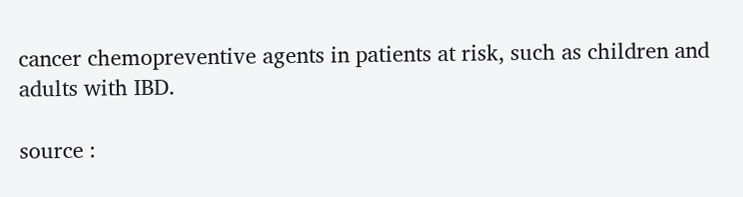cancer chemopreventive agents in patients at risk, such as children and adults with IBD.

source :